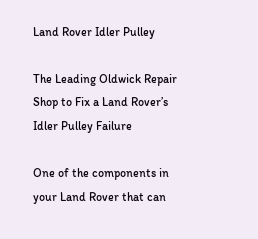Land Rover Idler Pulley

The Leading Oldwick Repair Shop to Fix a Land Rover’s Idler Pulley Failure

One of the components in your Land Rover that can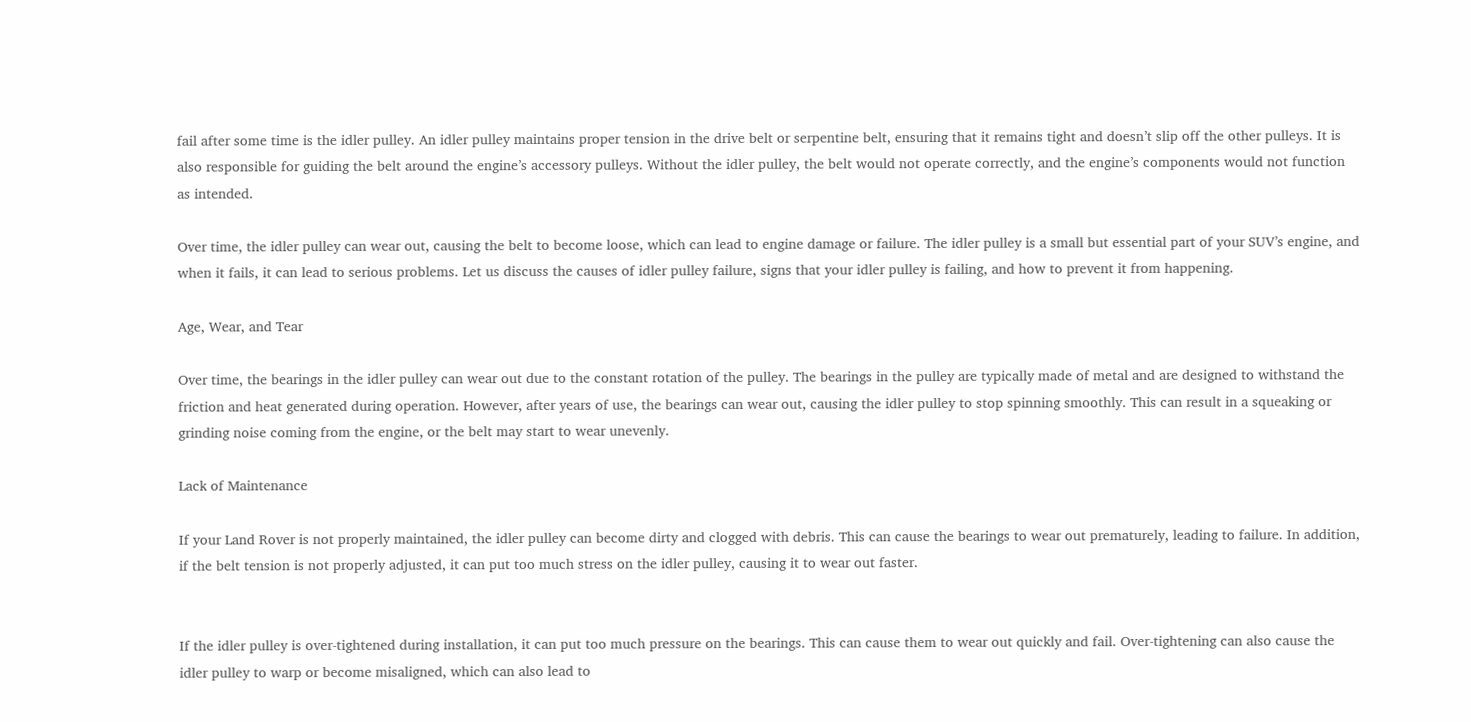fail after some time is the idler pulley. An idler pulley maintains proper tension in the drive belt or serpentine belt, ensuring that it remains tight and doesn’t slip off the other pulleys. It is also responsible for guiding the belt around the engine’s accessory pulleys. Without the idler pulley, the belt would not operate correctly, and the engine’s components would not function as intended.

Over time, the idler pulley can wear out, causing the belt to become loose, which can lead to engine damage or failure. The idler pulley is a small but essential part of your SUV’s engine, and when it fails, it can lead to serious problems. Let us discuss the causes of idler pulley failure, signs that your idler pulley is failing, and how to prevent it from happening.

Age, Wear, and Tear

Over time, the bearings in the idler pulley can wear out due to the constant rotation of the pulley. The bearings in the pulley are typically made of metal and are designed to withstand the friction and heat generated during operation. However, after years of use, the bearings can wear out, causing the idler pulley to stop spinning smoothly. This can result in a squeaking or grinding noise coming from the engine, or the belt may start to wear unevenly.

Lack of Maintenance

If your Land Rover is not properly maintained, the idler pulley can become dirty and clogged with debris. This can cause the bearings to wear out prematurely, leading to failure. In addition, if the belt tension is not properly adjusted, it can put too much stress on the idler pulley, causing it to wear out faster.


If the idler pulley is over-tightened during installation, it can put too much pressure on the bearings. This can cause them to wear out quickly and fail. Over-tightening can also cause the idler pulley to warp or become misaligned, which can also lead to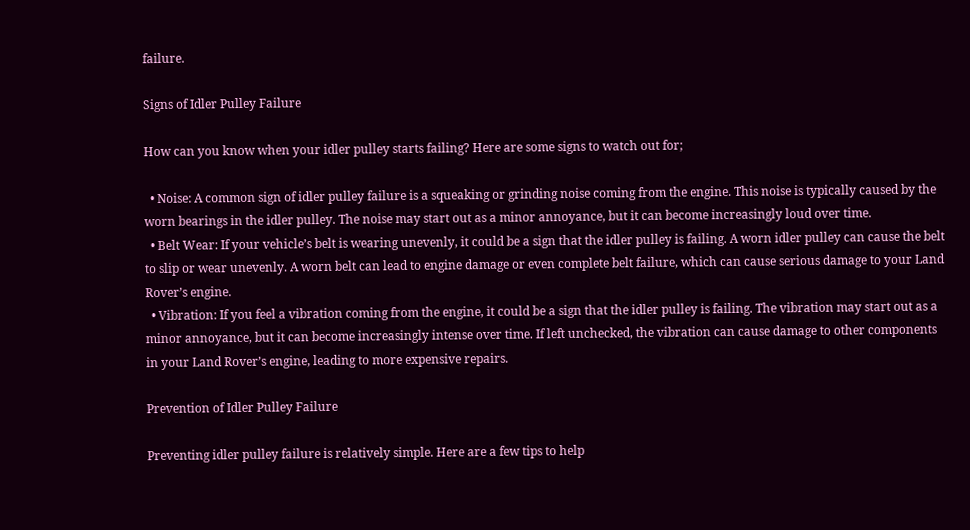failure.

Signs of Idler Pulley Failure

How can you know when your idler pulley starts failing? Here are some signs to watch out for;

  • Noise: A common sign of idler pulley failure is a squeaking or grinding noise coming from the engine. This noise is typically caused by the worn bearings in the idler pulley. The noise may start out as a minor annoyance, but it can become increasingly loud over time.
  • Belt Wear: If your vehicle’s belt is wearing unevenly, it could be a sign that the idler pulley is failing. A worn idler pulley can cause the belt to slip or wear unevenly. A worn belt can lead to engine damage or even complete belt failure, which can cause serious damage to your Land Rover’s engine.
  • Vibration: If you feel a vibration coming from the engine, it could be a sign that the idler pulley is failing. The vibration may start out as a minor annoyance, but it can become increasingly intense over time. If left unchecked, the vibration can cause damage to other components in your Land Rover’s engine, leading to more expensive repairs.

Prevention of Idler Pulley Failure

Preventing idler pulley failure is relatively simple. Here are a few tips to help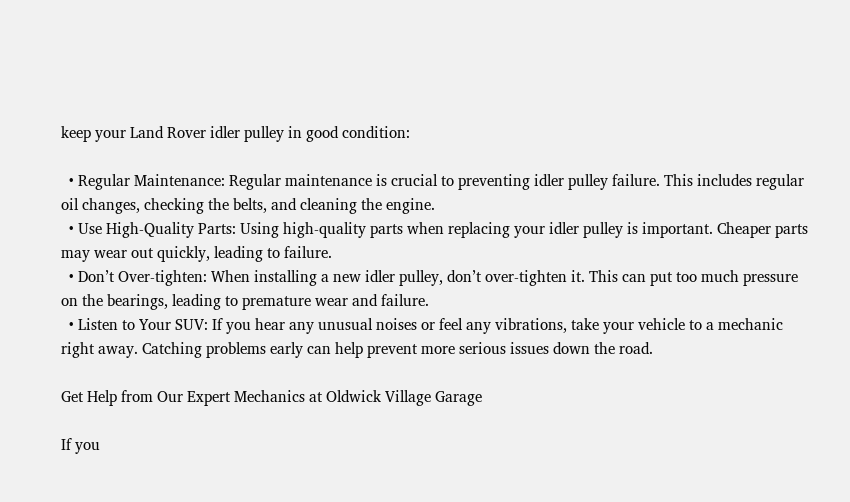keep your Land Rover idler pulley in good condition:

  • Regular Maintenance: Regular maintenance is crucial to preventing idler pulley failure. This includes regular oil changes, checking the belts, and cleaning the engine.
  • Use High-Quality Parts: Using high-quality parts when replacing your idler pulley is important. Cheaper parts may wear out quickly, leading to failure.
  • Don’t Over-tighten: When installing a new idler pulley, don’t over-tighten it. This can put too much pressure on the bearings, leading to premature wear and failure.
  • Listen to Your SUV: If you hear any unusual noises or feel any vibrations, take your vehicle to a mechanic right away. Catching problems early can help prevent more serious issues down the road.

Get Help from Our Expert Mechanics at Oldwick Village Garage

If you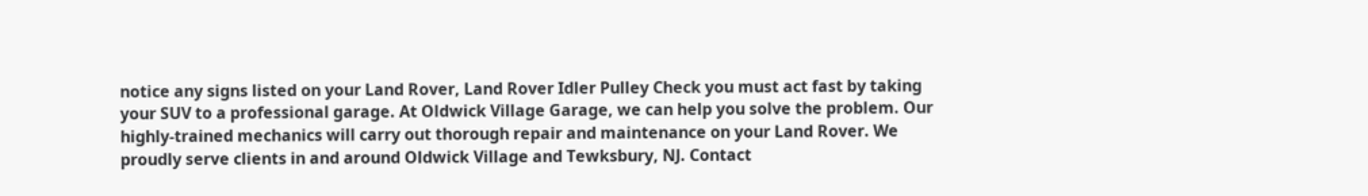notice any signs listed on your Land Rover, Land Rover Idler Pulley Check you must act fast by taking your SUV to a professional garage. At Oldwick Village Garage, we can help you solve the problem. Our highly-trained mechanics will carry out thorough repair and maintenance on your Land Rover. We proudly serve clients in and around Oldwick Village and Tewksbury, NJ. Contact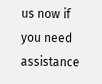us now if you need assistance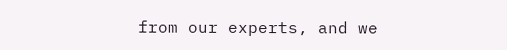from our experts, and we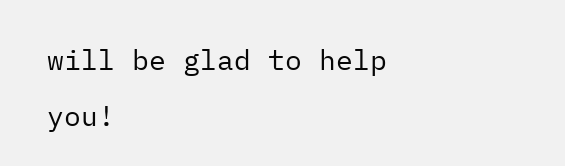will be glad to help you!